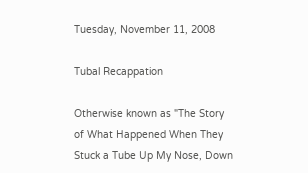Tuesday, November 11, 2008

Tubal Recappation

Otherwise known as "The Story of What Happened When They Stuck a Tube Up My Nose, Down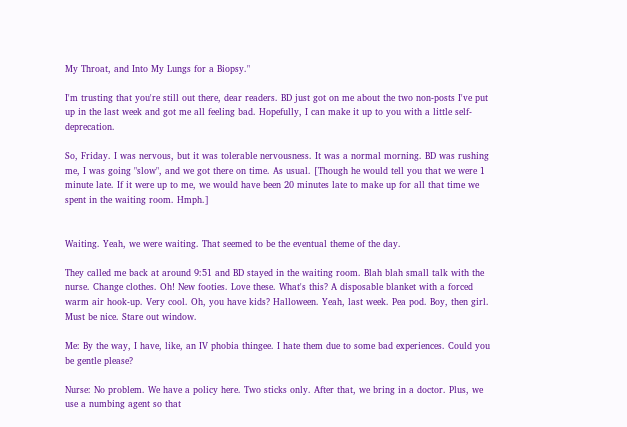My Throat, and Into My Lungs for a Biopsy."

I'm trusting that you're still out there, dear readers. BD just got on me about the two non-posts I've put up in the last week and got me all feeling bad. Hopefully, I can make it up to you with a little self-deprecation.

So, Friday. I was nervous, but it was tolerable nervousness. It was a normal morning. BD was rushing me, I was going "slow", and we got there on time. As usual. [Though he would tell you that we were 1 minute late. If it were up to me, we would have been 20 minutes late to make up for all that time we spent in the waiting room. Hmph.]


Waiting. Yeah, we were waiting. That seemed to be the eventual theme of the day.

They called me back at around 9:51 and BD stayed in the waiting room. Blah blah small talk with the nurse. Change clothes. Oh! New footies. Love these. What's this? A disposable blanket with a forced warm air hook-up. Very cool. Oh, you have kids? Halloween. Yeah, last week. Pea pod. Boy, then girl. Must be nice. Stare out window.

Me: By the way, I have, like, an IV phobia thingee. I hate them due to some bad experiences. Could you be gentle please?

Nurse: No problem. We have a policy here. Two sticks only. After that, we bring in a doctor. Plus, we use a numbing agent so that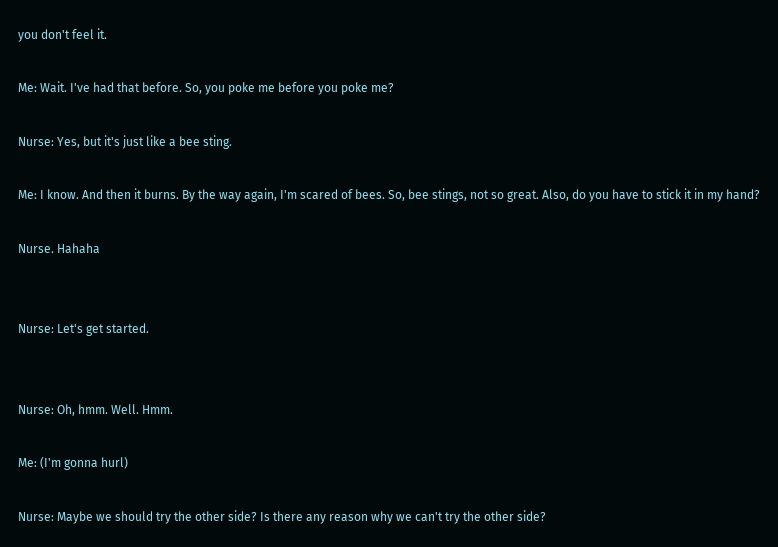you don't feel it.

Me: Wait. I've had that before. So, you poke me before you poke me?

Nurse: Yes, but it's just like a bee sting.

Me: I know. And then it burns. By the way again, I'm scared of bees. So, bee stings, not so great. Also, do you have to stick it in my hand?

Nurse. Hahaha


Nurse: Let's get started.


Nurse: Oh, hmm. Well. Hmm.

Me: (I'm gonna hurl)

Nurse: Maybe we should try the other side? Is there any reason why we can't try the other side?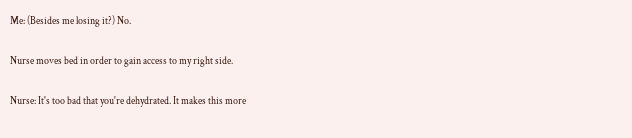Me: (Besides me losing it?) No.

Nurse moves bed in order to gain access to my right side.

Nurse: It's too bad that you're dehydrated. It makes this more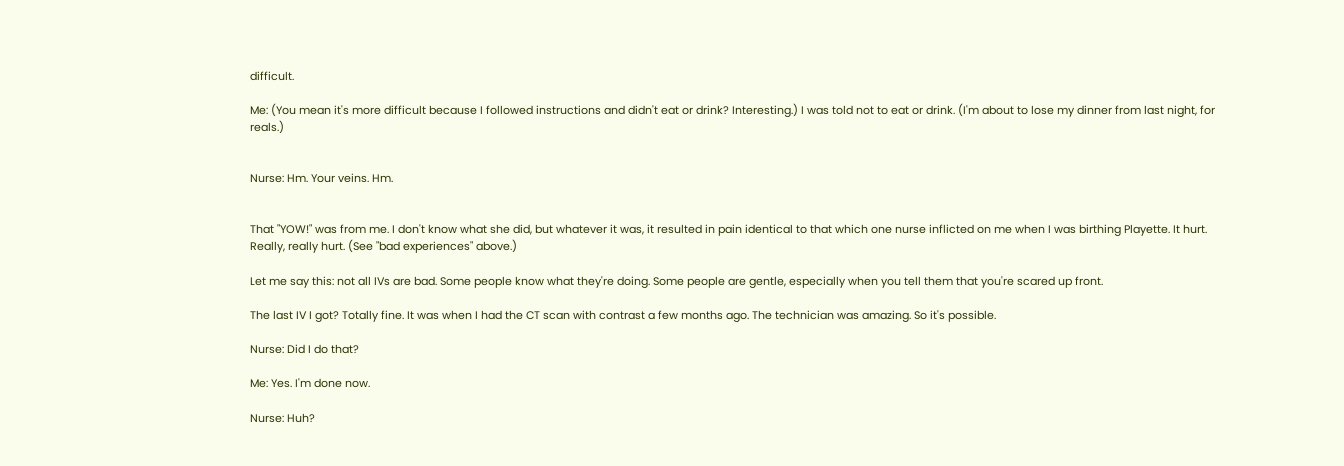difficult.

Me: (You mean it's more difficult because I followed instructions and didn't eat or drink? Interesting.) I was told not to eat or drink. (I'm about to lose my dinner from last night, for reals.)


Nurse: Hm. Your veins. Hm.


That "YOW!" was from me. I don't know what she did, but whatever it was, it resulted in pain identical to that which one nurse inflicted on me when I was birthing Playette. It hurt. Really, really hurt. (See "bad experiences" above.)

Let me say this: not all IVs are bad. Some people know what they're doing. Some people are gentle, especially when you tell them that you're scared up front.

The last IV I got? Totally fine. It was when I had the CT scan with contrast a few months ago. The technician was amazing. So it's possible.

Nurse: Did I do that?

Me: Yes. I'm done now.

Nurse: Huh?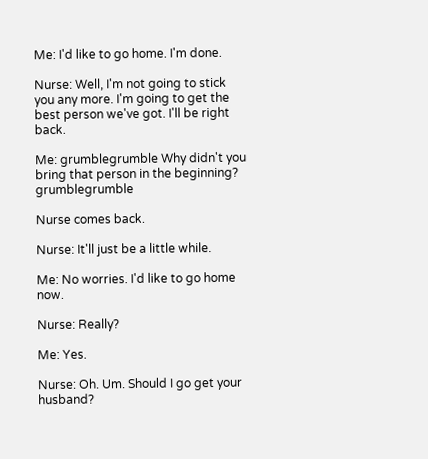Me: I'd like to go home. I'm done.

Nurse: Well, I'm not going to stick you any more. I'm going to get the best person we've got. I'll be right back.

Me: grumblegrumble Why didn't you bring that person in the beginning? grumblegrumble

Nurse comes back.

Nurse: It'll just be a little while.

Me: No worries. I'd like to go home now.

Nurse: Really?

Me: Yes.

Nurse: Oh. Um. Should I go get your husband?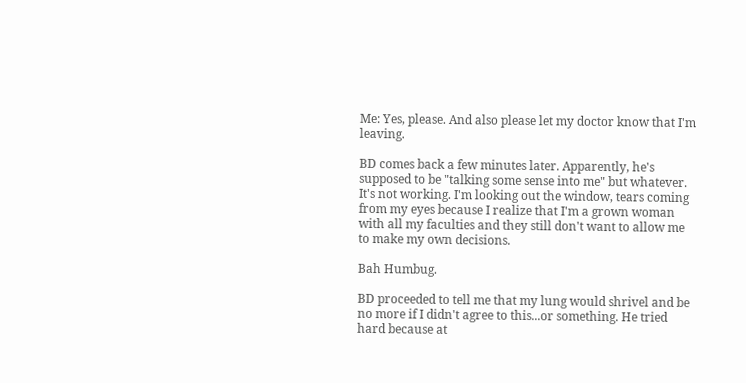Me: Yes, please. And also please let my doctor know that I'm leaving.

BD comes back a few minutes later. Apparently, he's supposed to be "talking some sense into me" but whatever. It's not working. I'm looking out the window, tears coming from my eyes because I realize that I'm a grown woman with all my faculties and they still don't want to allow me to make my own decisions.

Bah Humbug.

BD proceeded to tell me that my lung would shrivel and be no more if I didn't agree to this...or something. He tried hard because at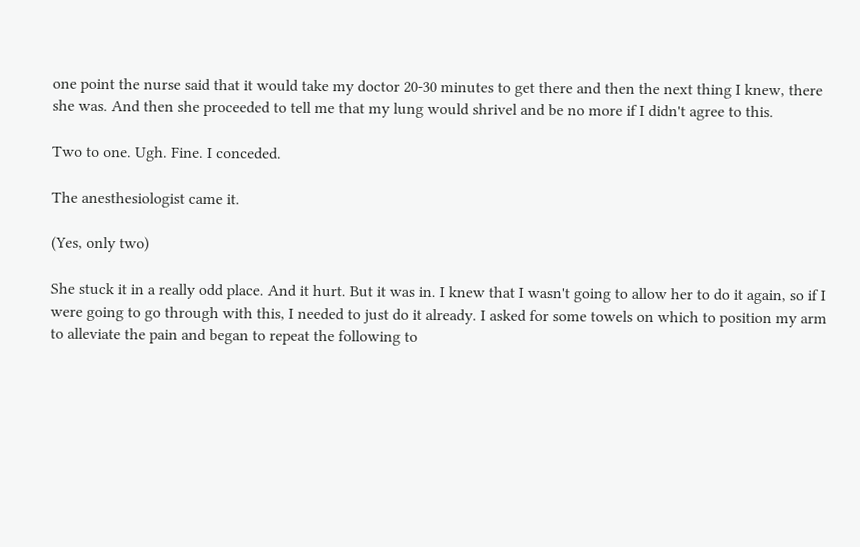one point the nurse said that it would take my doctor 20-30 minutes to get there and then the next thing I knew, there she was. And then she proceeded to tell me that my lung would shrivel and be no more if I didn't agree to this.

Two to one. Ugh. Fine. I conceded.

The anesthesiologist came it.

(Yes, only two)

She stuck it in a really odd place. And it hurt. But it was in. I knew that I wasn't going to allow her to do it again, so if I were going to go through with this, I needed to just do it already. I asked for some towels on which to position my arm to alleviate the pain and began to repeat the following to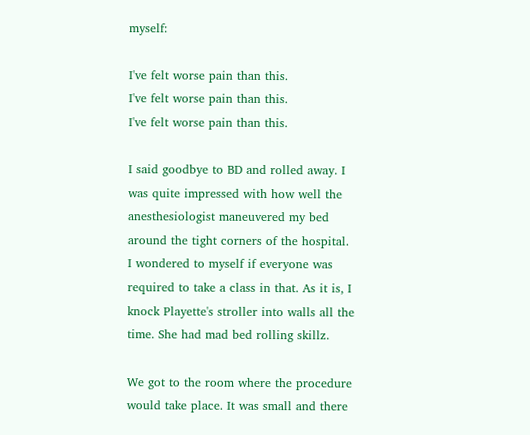myself:

I've felt worse pain than this.
I've felt worse pain than this.
I've felt worse pain than this.

I said goodbye to BD and rolled away. I was quite impressed with how well the anesthesiologist maneuvered my bed around the tight corners of the hospital. I wondered to myself if everyone was required to take a class in that. As it is, I knock Playette's stroller into walls all the time. She had mad bed rolling skillz.

We got to the room where the procedure would take place. It was small and there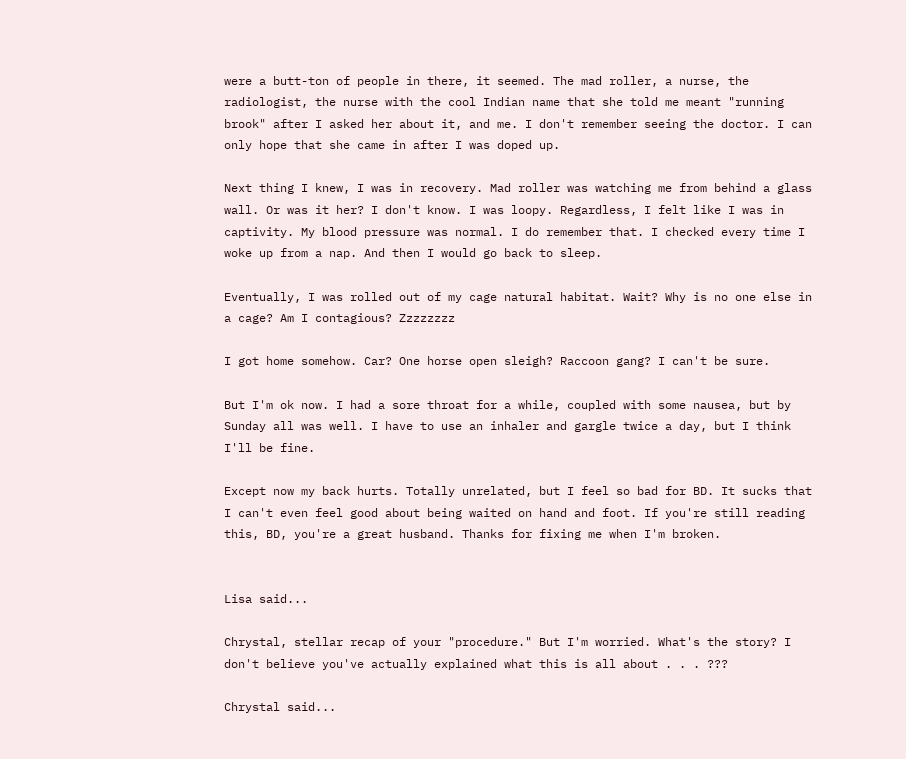were a butt-ton of people in there, it seemed. The mad roller, a nurse, the radiologist, the nurse with the cool Indian name that she told me meant "running brook" after I asked her about it, and me. I don't remember seeing the doctor. I can only hope that she came in after I was doped up.

Next thing I knew, I was in recovery. Mad roller was watching me from behind a glass wall. Or was it her? I don't know. I was loopy. Regardless, I felt like I was in captivity. My blood pressure was normal. I do remember that. I checked every time I woke up from a nap. And then I would go back to sleep.

Eventually, I was rolled out of my cage natural habitat. Wait? Why is no one else in a cage? Am I contagious? Zzzzzzzz

I got home somehow. Car? One horse open sleigh? Raccoon gang? I can't be sure.

But I'm ok now. I had a sore throat for a while, coupled with some nausea, but by Sunday all was well. I have to use an inhaler and gargle twice a day, but I think I'll be fine.

Except now my back hurts. Totally unrelated, but I feel so bad for BD. It sucks that I can't even feel good about being waited on hand and foot. If you're still reading this, BD, you're a great husband. Thanks for fixing me when I'm broken.


Lisa said...

Chrystal, stellar recap of your "procedure." But I'm worried. What's the story? I don't believe you've actually explained what this is all about . . . ???

Chrystal said...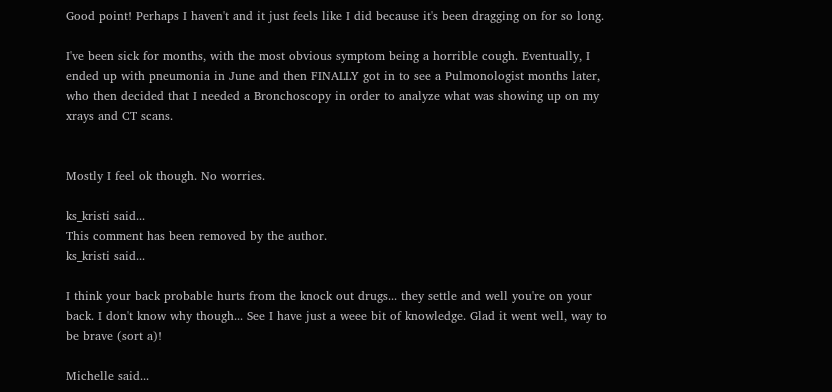Good point! Perhaps I haven't and it just feels like I did because it's been dragging on for so long.

I've been sick for months, with the most obvious symptom being a horrible cough. Eventually, I ended up with pneumonia in June and then FINALLY got in to see a Pulmonologist months later, who then decided that I needed a Bronchoscopy in order to analyze what was showing up on my xrays and CT scans.


Mostly I feel ok though. No worries.

ks_kristi said...
This comment has been removed by the author.
ks_kristi said...

I think your back probable hurts from the knock out drugs... they settle and well you're on your back. I don't know why though... See I have just a weee bit of knowledge. Glad it went well, way to be brave (sort a)!

Michelle said...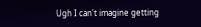Ugh I can't imagine getting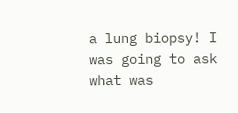a lung biopsy! I was going to ask what was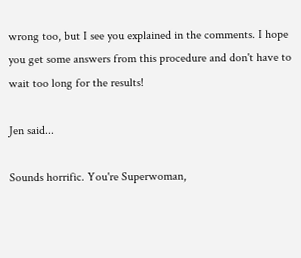wrong too, but I see you explained in the comments. I hope you get some answers from this procedure and don't have to wait too long for the results!

Jen said...

Sounds horrific. You're Superwoman,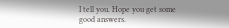I tell you. Hope you get some good answers.